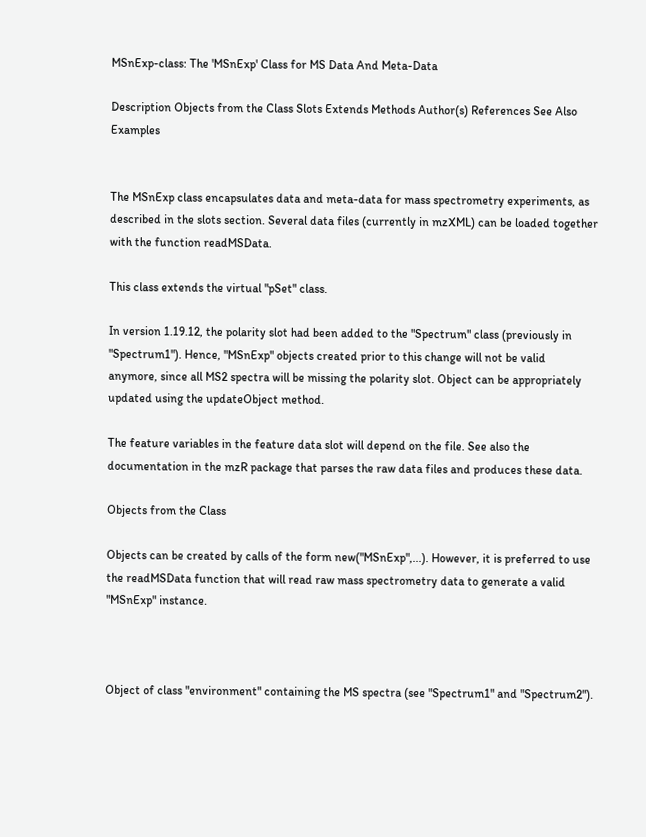MSnExp-class: The 'MSnExp' Class for MS Data And Meta-Data

Description Objects from the Class Slots Extends Methods Author(s) References See Also Examples


The MSnExp class encapsulates data and meta-data for mass spectrometry experiments, as described in the slots section. Several data files (currently in mzXML) can be loaded together with the function readMSData.

This class extends the virtual "pSet" class.

In version 1.19.12, the polarity slot had been added to the "Spectrum" class (previously in "Spectrum1"). Hence, "MSnExp" objects created prior to this change will not be valid anymore, since all MS2 spectra will be missing the polarity slot. Object can be appropriately updated using the updateObject method.

The feature variables in the feature data slot will depend on the file. See also the documentation in the mzR package that parses the raw data files and produces these data.

Objects from the Class

Objects can be created by calls of the form new("MSnExp",...). However, it is preferred to use the readMSData function that will read raw mass spectrometry data to generate a valid "MSnExp" instance.



Object of class "environment" containing the MS spectra (see "Spectrum1" and "Spectrum2").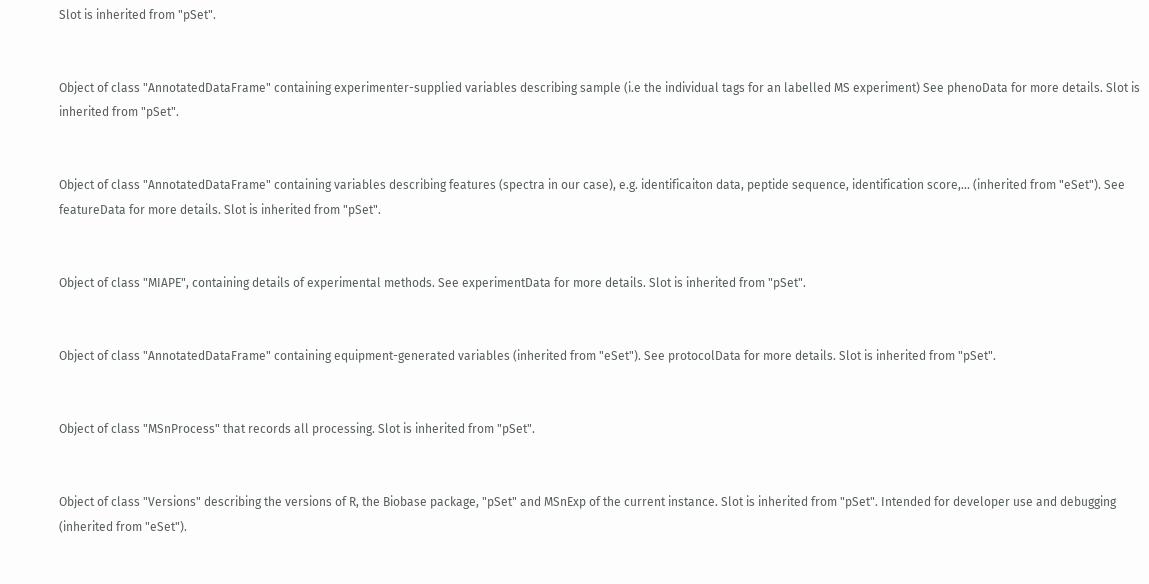Slot is inherited from "pSet".


Object of class "AnnotatedDataFrame" containing experimenter-supplied variables describing sample (i.e the individual tags for an labelled MS experiment) See phenoData for more details. Slot is inherited from "pSet".


Object of class "AnnotatedDataFrame" containing variables describing features (spectra in our case), e.g. identificaiton data, peptide sequence, identification score,... (inherited from "eSet"). See featureData for more details. Slot is inherited from "pSet".


Object of class "MIAPE", containing details of experimental methods. See experimentData for more details. Slot is inherited from "pSet".


Object of class "AnnotatedDataFrame" containing equipment-generated variables (inherited from "eSet"). See protocolData for more details. Slot is inherited from "pSet".


Object of class "MSnProcess" that records all processing. Slot is inherited from "pSet".


Object of class "Versions" describing the versions of R, the Biobase package, "pSet" and MSnExp of the current instance. Slot is inherited from "pSet". Intended for developer use and debugging (inherited from "eSet").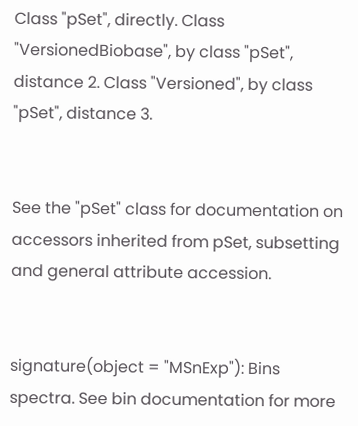Class "pSet", directly. Class "VersionedBiobase", by class "pSet", distance 2. Class "Versioned", by class "pSet", distance 3.


See the "pSet" class for documentation on accessors inherited from pSet, subsetting and general attribute accession.


signature(object = "MSnExp"): Bins spectra. See bin documentation for more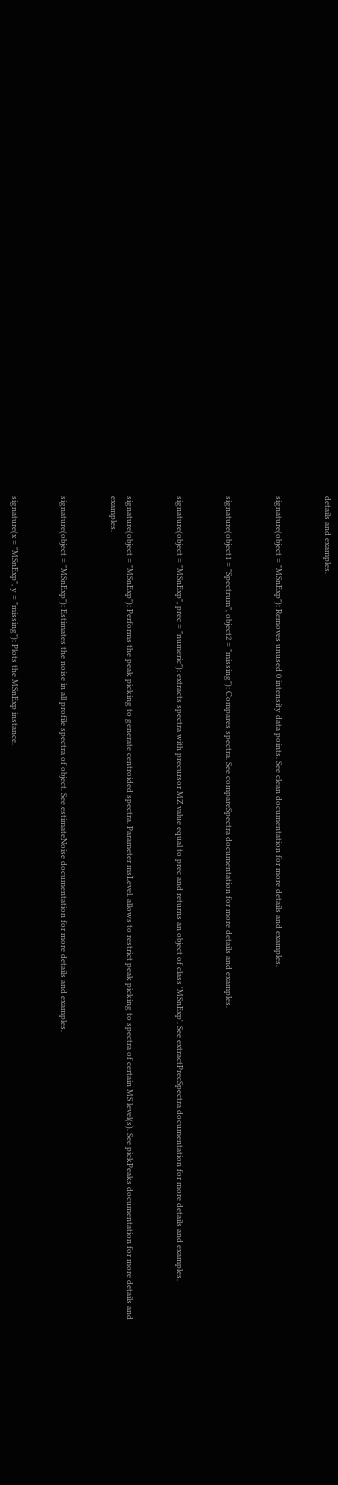details and examples.


signature(object = "MSnExp"): Removes unused 0 intensity data points. See clean documentation for more details and examples.


signature(object1 = "Spectrum", object2 = "missing"): Compares spectra. See compareSpectra documentation for more details and examples.


signature(object = "MSnExp", prec = "numeric"): extracts spectra with precursor MZ value equal to prec and returns an object of class 'MSnExp'. See extractPrecSpectra documentation for more details and examples.


signature(object = "MSnExp"): Performs the peak picking to generate centroided spectra. Parameter msLevel. allows to restrict peak picking to spectra of certain MS level(s). See pickPeaks documentation for more details and examples.


signature(object = "MSnExp"): Estimates the noise in all profile spectra of object. See estimateNoise documentation for more details and examples.


signature(x = "MSnExp", y = "missing"): Plots the MSnExp instance.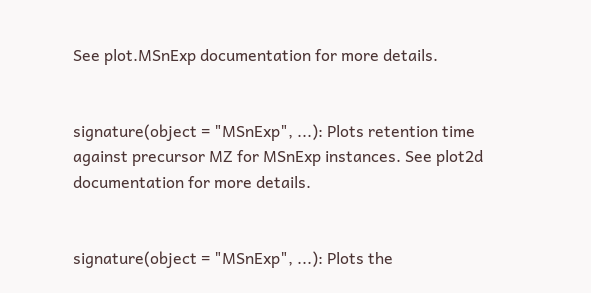See plot.MSnExp documentation for more details.


signature(object = "MSnExp", ...): Plots retention time against precursor MZ for MSnExp instances. See plot2d documentation for more details.


signature(object = "MSnExp", ...): Plots the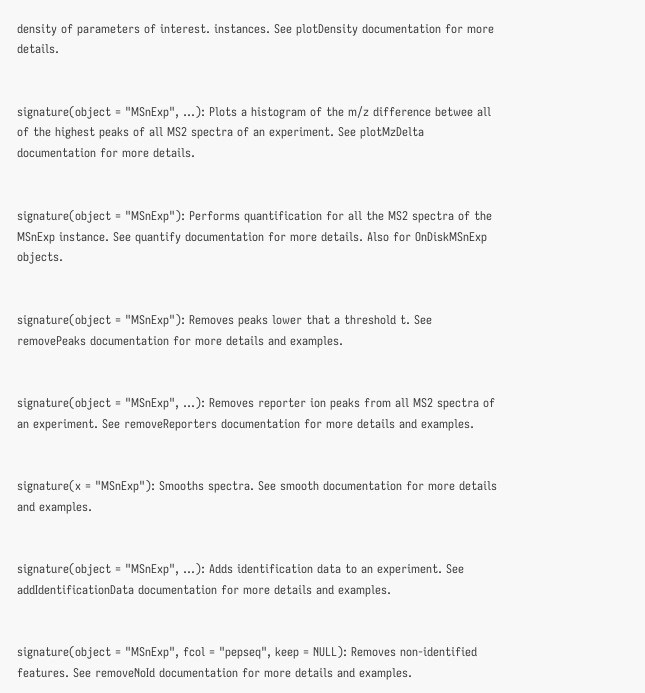density of parameters of interest. instances. See plotDensity documentation for more details.


signature(object = "MSnExp", ...): Plots a histogram of the m/z difference betwee all of the highest peaks of all MS2 spectra of an experiment. See plotMzDelta documentation for more details.


signature(object = "MSnExp"): Performs quantification for all the MS2 spectra of the MSnExp instance. See quantify documentation for more details. Also for OnDiskMSnExp objects.


signature(object = "MSnExp"): Removes peaks lower that a threshold t. See removePeaks documentation for more details and examples.


signature(object = "MSnExp", ...): Removes reporter ion peaks from all MS2 spectra of an experiment. See removeReporters documentation for more details and examples.


signature(x = "MSnExp"): Smooths spectra. See smooth documentation for more details and examples.


signature(object = "MSnExp", ...): Adds identification data to an experiment. See addIdentificationData documentation for more details and examples.


signature(object = "MSnExp", fcol = "pepseq", keep = NULL): Removes non-identified features. See removeNoId documentation for more details and examples.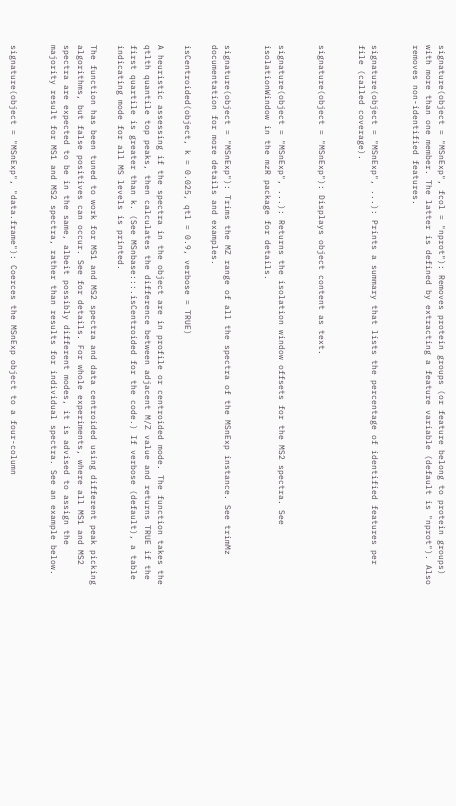signature(object = "MSnExp", fcol = "nprot"): Removes protein groups (or feature belong to protein groups) with more than one member. The latter is defined by extracting a feature variable (default is "nprot"). Also removes non-identified features.


signature(object = "MSnExp", ...): Prints a summary that lists the percentage of identified features per file (called coverage).


signature(object = "MSnExp"): Displays object content as text.


signature(object = "MSnExp", ...): Returns the isolation window offsets for the MS2 spectra. See isolationWindow in the mzR package for details.


signature(object = "MSnExp"): Trims the MZ range of all the spectra of the MSnExp instance. See trimMz documentation for more details and examples.

isCentroided(object, k = 0.025, qtl = 0.9, verbose = TRUE)

A heuristic assessing if the spectra in the object are in profile or centroided mode. The function takes the qtlth quantile top peaks, then calculates the difference between adjacent M/Z value and returns TRUE if the first quartile is greater than k. (See MSnbase:::.isCentroided for the code.) If verbose (default), a table indicating mode for all MS levels is printed.

The function has been tuned to work for MS1 and MS2 spectra and data centroided using different peak picking algorithms, but false positives can occur. See for details. For whole experiments, where all MS1 and MS2 spectra are expected to be in the same, albeit possibly different modes, it is advised to assign the majority result for MS1 and MS2 spectra, rather than results for individual spectra. See an example below.


signature(object = "MSnExp", "data.frame"): Coerces the MSnExp object to a four-column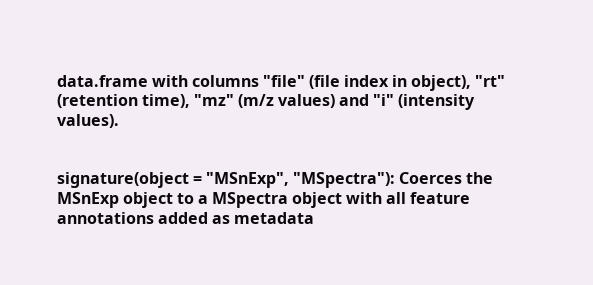data.frame with columns "file" (file index in object), "rt" (retention time), "mz" (m/z values) and "i" (intensity values).


signature(object = "MSnExp", "MSpectra"): Coerces the MSnExp object to a MSpectra object with all feature annotations added as metadata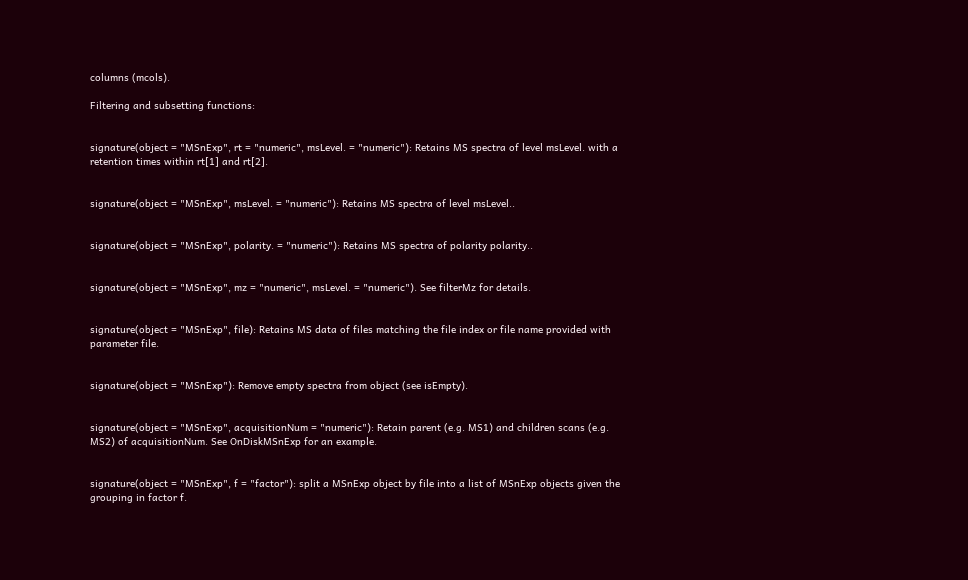columns (mcols).

Filtering and subsetting functions:


signature(object = "MSnExp", rt = "numeric", msLevel. = "numeric"): Retains MS spectra of level msLevel. with a retention times within rt[1] and rt[2].


signature(object = "MSnExp", msLevel. = "numeric"): Retains MS spectra of level msLevel..


signature(object = "MSnExp", polarity. = "numeric"): Retains MS spectra of polarity polarity..


signature(object = "MSnExp", mz = "numeric", msLevel. = "numeric"). See filterMz for details.


signature(object = "MSnExp", file): Retains MS data of files matching the file index or file name provided with parameter file.


signature(object = "MSnExp"): Remove empty spectra from object (see isEmpty).


signature(object = "MSnExp", acquisitionNum = "numeric"): Retain parent (e.g. MS1) and children scans (e.g. MS2) of acquisitionNum. See OnDiskMSnExp for an example.


signature(object = "MSnExp", f = "factor"): split a MSnExp object by file into a list of MSnExp objects given the grouping in factor f.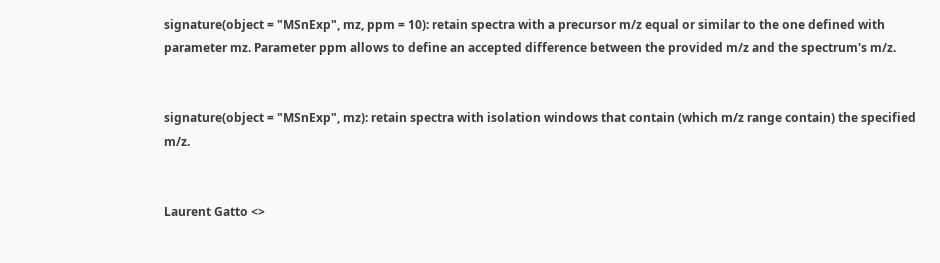signature(object = "MSnExp", mz, ppm = 10): retain spectra with a precursor m/z equal or similar to the one defined with parameter mz. Parameter ppm allows to define an accepted difference between the provided m/z and the spectrum's m/z.


signature(object = "MSnExp", mz): retain spectra with isolation windows that contain (which m/z range contain) the specified m/z.


Laurent Gatto <>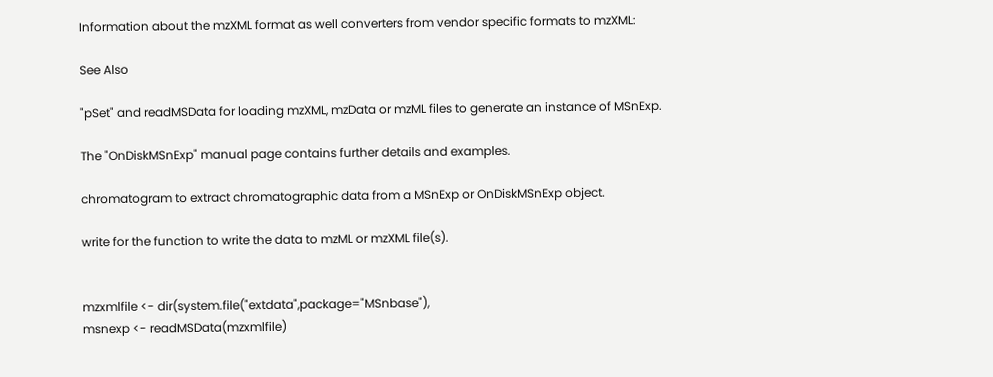Information about the mzXML format as well converters from vendor specific formats to mzXML:

See Also

"pSet" and readMSData for loading mzXML, mzData or mzML files to generate an instance of MSnExp.

The "OnDiskMSnExp" manual page contains further details and examples.

chromatogram to extract chromatographic data from a MSnExp or OnDiskMSnExp object.

write for the function to write the data to mzML or mzXML file(s).


mzxmlfile <- dir(system.file("extdata",package="MSnbase"),
msnexp <- readMSData(mzxmlfile)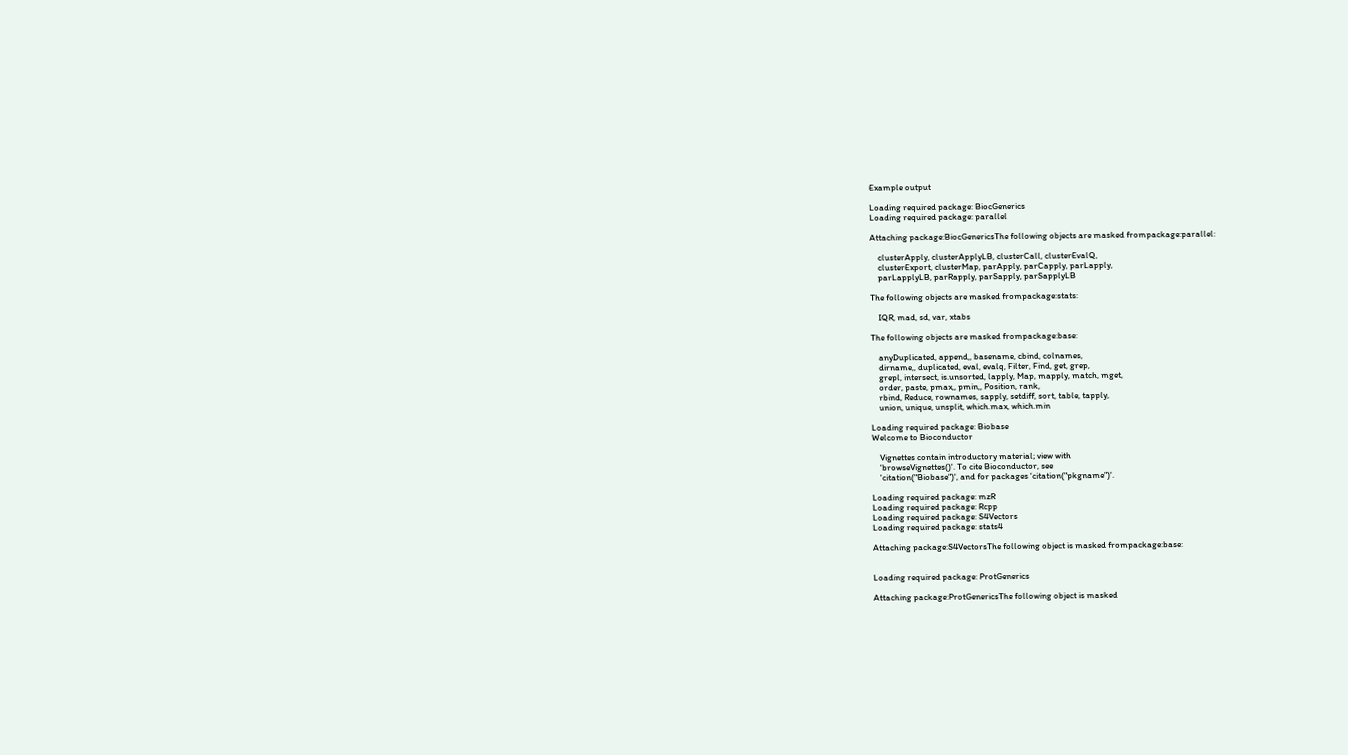Example output

Loading required package: BiocGenerics
Loading required package: parallel

Attaching package:BiocGenericsThe following objects are masked frompackage:parallel:

    clusterApply, clusterApplyLB, clusterCall, clusterEvalQ,
    clusterExport, clusterMap, parApply, parCapply, parLapply,
    parLapplyLB, parRapply, parSapply, parSapplyLB

The following objects are masked frompackage:stats:

    IQR, mad, sd, var, xtabs

The following objects are masked frompackage:base:

    anyDuplicated, append,, basename, cbind, colnames,
    dirname,, duplicated, eval, evalq, Filter, Find, get, grep,
    grepl, intersect, is.unsorted, lapply, Map, mapply, match, mget,
    order, paste, pmax,, pmin,, Position, rank,
    rbind, Reduce, rownames, sapply, setdiff, sort, table, tapply,
    union, unique, unsplit, which.max, which.min

Loading required package: Biobase
Welcome to Bioconductor

    Vignettes contain introductory material; view with
    'browseVignettes()'. To cite Bioconductor, see
    'citation("Biobase")', and for packages 'citation("pkgname")'.

Loading required package: mzR
Loading required package: Rcpp
Loading required package: S4Vectors
Loading required package: stats4

Attaching package:S4VectorsThe following object is masked frompackage:base:


Loading required package: ProtGenerics

Attaching package:ProtGenericsThe following object is masked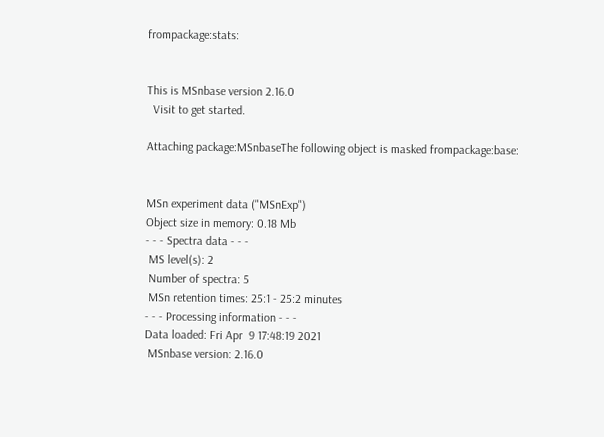frompackage:stats:


This is MSnbase version 2.16.0
  Visit to get started.

Attaching package:MSnbaseThe following object is masked frompackage:base:


MSn experiment data ("MSnExp")
Object size in memory: 0.18 Mb
- - - Spectra data - - -
 MS level(s): 2
 Number of spectra: 5
 MSn retention times: 25:1 - 25:2 minutes
- - - Processing information - - -
Data loaded: Fri Apr  9 17:48:19 2021
 MSnbase version: 2.16.0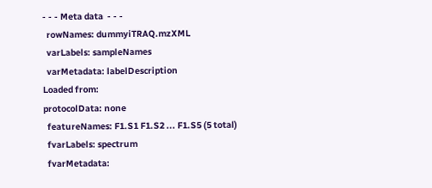- - - Meta data  - - -
  rowNames: dummyiTRAQ.mzXML
  varLabels: sampleNames
  varMetadata: labelDescription
Loaded from:
protocolData: none
  featureNames: F1.S1 F1.S2 ... F1.S5 (5 total)
  fvarLabels: spectrum
  fvarMetadata: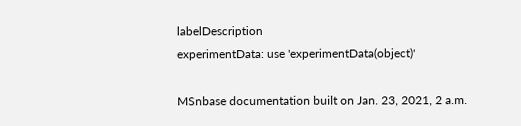labelDescription
experimentData: use 'experimentData(object)'

MSnbase documentation built on Jan. 23, 2021, 2 a.m.